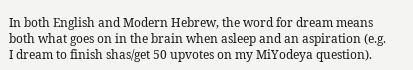In both English and Modern Hebrew, the word for dream means both what goes on in the brain when asleep and an aspiration (e.g. I dream to finish shas/get 50 upvotes on my MiYodeya question).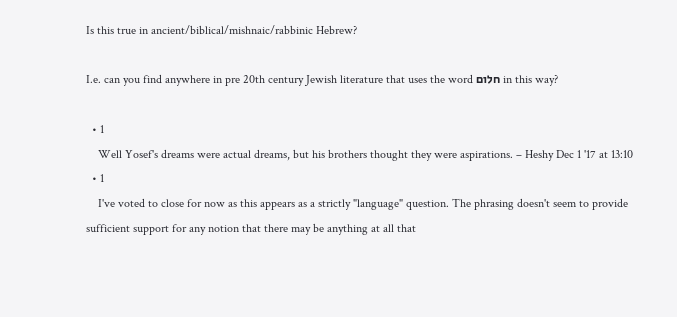Is this true in ancient/biblical/mishnaic/rabbinic Hebrew?

I.e. can you find anywhere in pre 20th century Jewish literature that uses the word חלום in this way?

  • 1
    Well Yosef's dreams were actual dreams, but his brothers thought they were aspirations. – Heshy Dec 1 '17 at 13:10
  • 1
    I've voted to close for now as this appears as a strictly "language" question. The phrasing doesn't seem to provide sufficient support for any notion that there may be anything at all that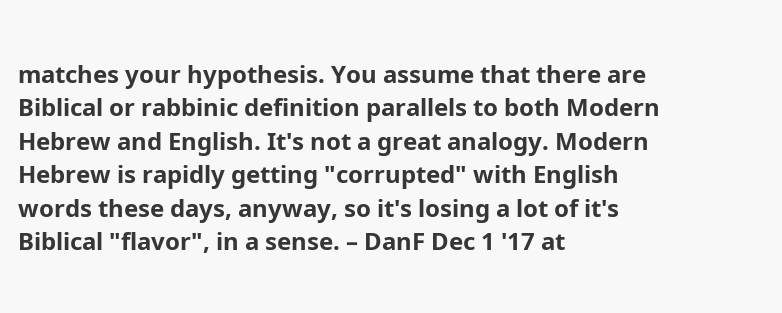matches your hypothesis. You assume that there are Biblical or rabbinic definition parallels to both Modern Hebrew and English. It's not a great analogy. Modern Hebrew is rapidly getting "corrupted" with English words these days, anyway, so it's losing a lot of it's Biblical "flavor", in a sense. – DanF Dec 1 '17 at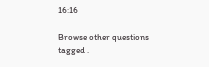16:16

Browse other questions tagged .